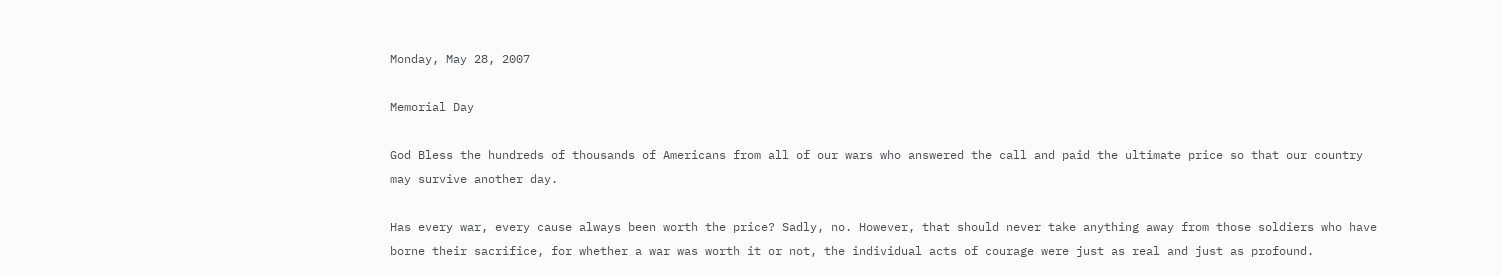Monday, May 28, 2007

Memorial Day

God Bless the hundreds of thousands of Americans from all of our wars who answered the call and paid the ultimate price so that our country may survive another day.

Has every war, every cause always been worth the price? Sadly, no. However, that should never take anything away from those soldiers who have borne their sacrifice, for whether a war was worth it or not, the individual acts of courage were just as real and just as profound.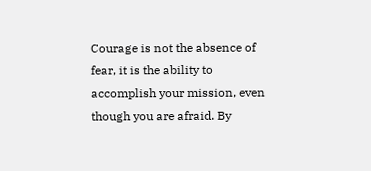Courage is not the absence of fear, it is the ability to accomplish your mission, even though you are afraid. By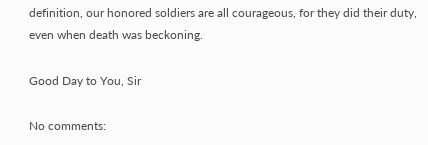definition, our honored soldiers are all courageous, for they did their duty, even when death was beckoning.

Good Day to You, Sir

No comments: